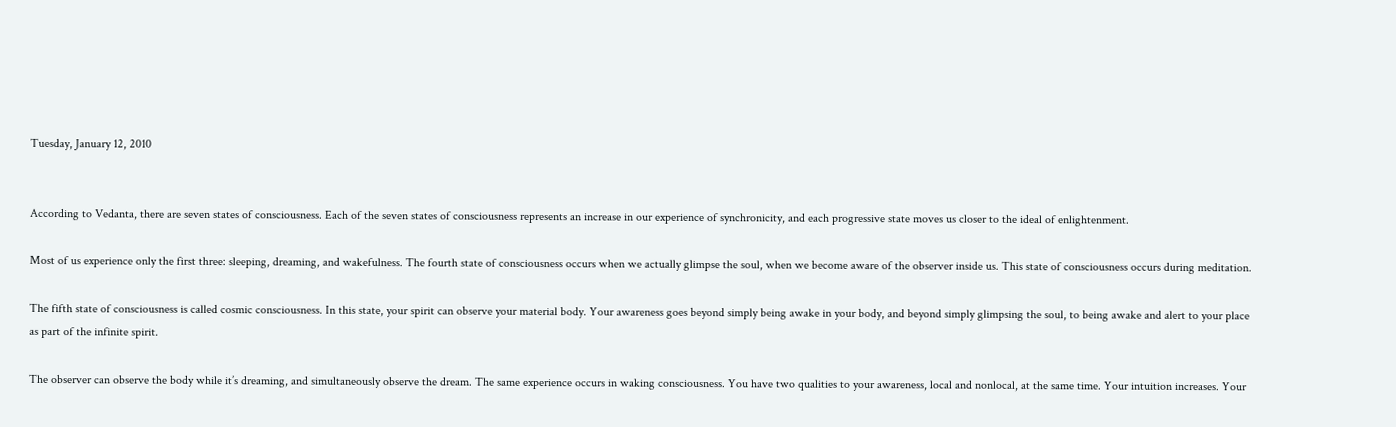Tuesday, January 12, 2010


According to Vedanta, there are seven states of consciousness. Each of the seven states of consciousness represents an increase in our experience of synchronicity, and each progressive state moves us closer to the ideal of enlightenment.

Most of us experience only the first three: sleeping, dreaming, and wakefulness. The fourth state of consciousness occurs when we actually glimpse the soul, when we become aware of the observer inside us. This state of consciousness occurs during meditation.

The fifth state of consciousness is called cosmic consciousness. In this state, your spirit can observe your material body. Your awareness goes beyond simply being awake in your body, and beyond simply glimpsing the soul, to being awake and alert to your place as part of the infinite spirit.

The observer can observe the body while it’s dreaming, and simultaneously observe the dream. The same experience occurs in waking consciousness. You have two qualities to your awareness, local and nonlocal, at the same time. Your intuition increases. Your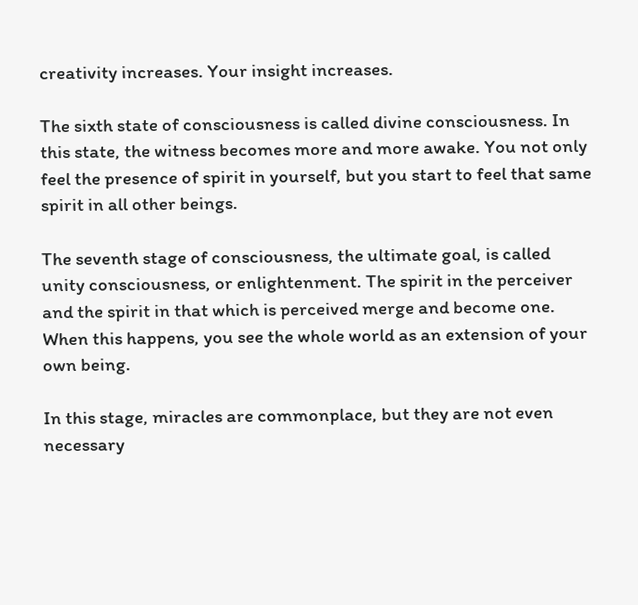creativity increases. Your insight increases.

The sixth state of consciousness is called divine consciousness. In this state, the witness becomes more and more awake. You not only feel the presence of spirit in yourself, but you start to feel that same spirit in all other beings.

The seventh stage of consciousness, the ultimate goal, is called unity consciousness, or enlightenment. The spirit in the perceiver and the spirit in that which is perceived merge and become one. When this happens, you see the whole world as an extension of your own being.

In this stage, miracles are commonplace, but they are not even necessary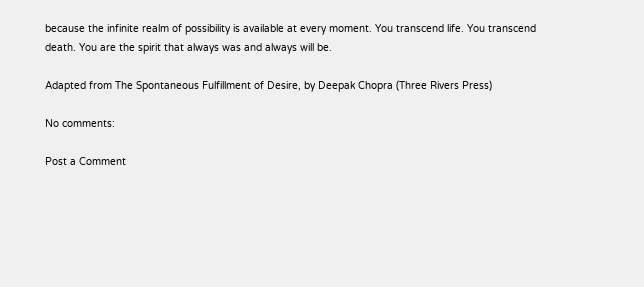because the infinite realm of possibility is available at every moment. You transcend life. You transcend death. You are the spirit that always was and always will be.

Adapted from The Spontaneous Fulfillment of Desire, by Deepak Chopra (Three Rivers Press)

No comments:

Post a Comment